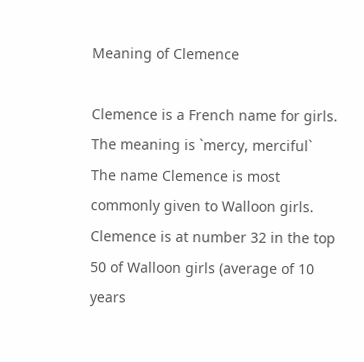Meaning of Clemence

Clemence is a French name for girls.
The meaning is `mercy, merciful`
The name Clemence is most commonly given to Walloon girls.
Clemence is at number 32 in the top 50 of Walloon girls (average of 10 years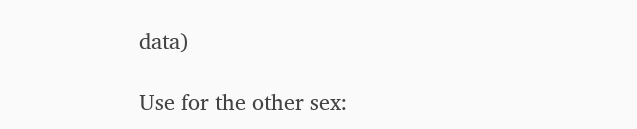data)

Use for the other sex: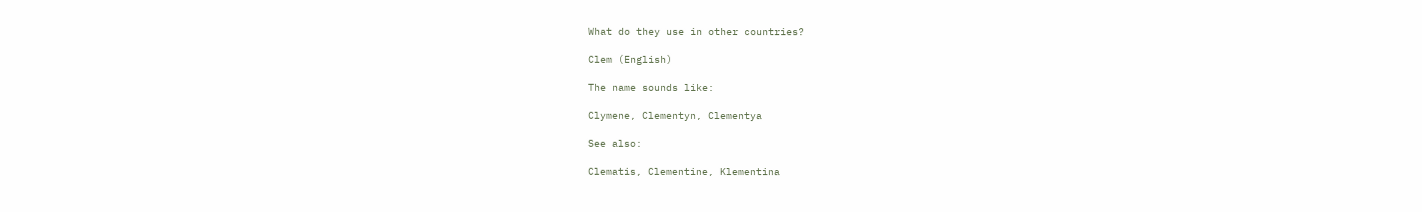What do they use in other countries?

Clem (English)

The name sounds like:

Clymene, Clementyn, Clementya

See also:

Clematis, Clementine, Klementina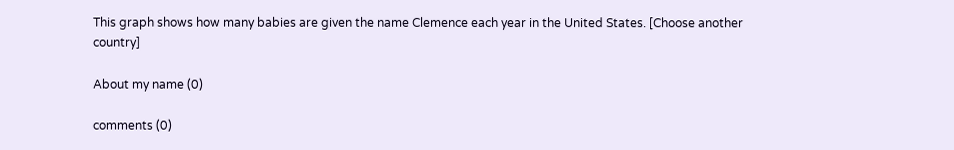This graph shows how many babies are given the name Clemence each year in the United States. [Choose another country]

About my name (0)

comments (0)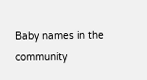Baby names in the community